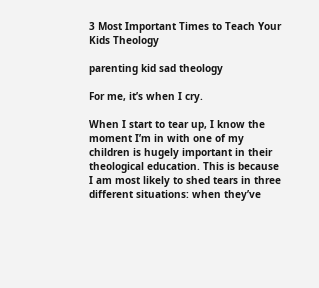3 Most Important Times to Teach Your Kids Theology

parenting kid sad theology

For me, it’s when I cry.

When I start to tear up, I know the moment I’m in with one of my children is hugely important in their theological education. This is because I am most likely to shed tears in three different situations: when they’ve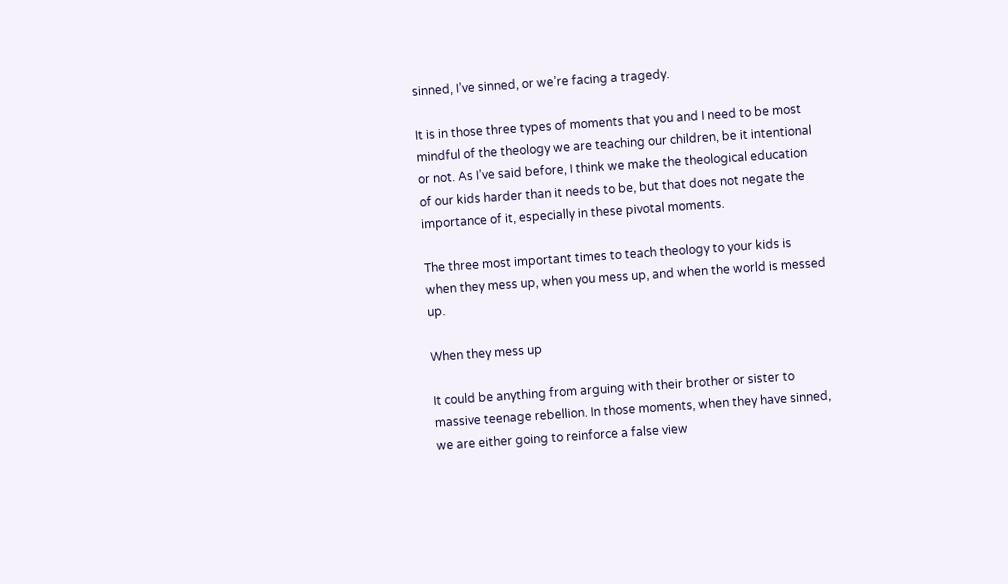sinned, I’ve sinned, or we’re facing a tragedy.

It is in those three types of moments that you and I need to be most mindful of the theology we are teaching our children, be it intentional or not. As I’ve said before, I think we make the theological education of our kids harder than it needs to be, but that does not negate the importance of it, especially in these pivotal moments.

The three most important times to teach theology to your kids is when they mess up, when you mess up, and when the world is messed up.

When they mess up

It could be anything from arguing with their brother or sister to massive teenage rebellion. In those moments, when they have sinned, we are either going to reinforce a false view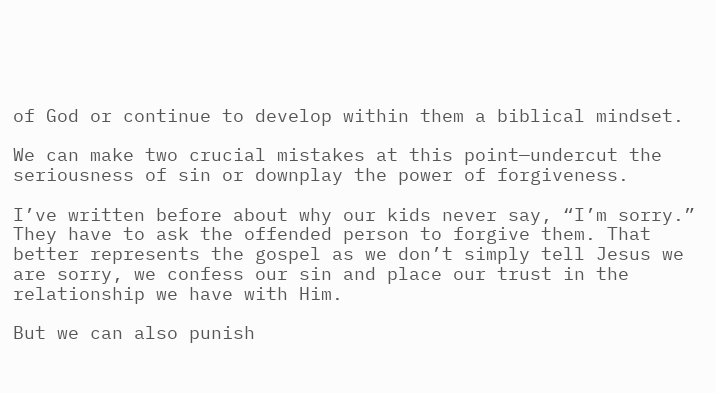of God or continue to develop within them a biblical mindset.

We can make two crucial mistakes at this point—undercut the seriousness of sin or downplay the power of forgiveness.

I’ve written before about why our kids never say, “I’m sorry.” They have to ask the offended person to forgive them. That better represents the gospel as we don’t simply tell Jesus we are sorry, we confess our sin and place our trust in the relationship we have with Him.

But we can also punish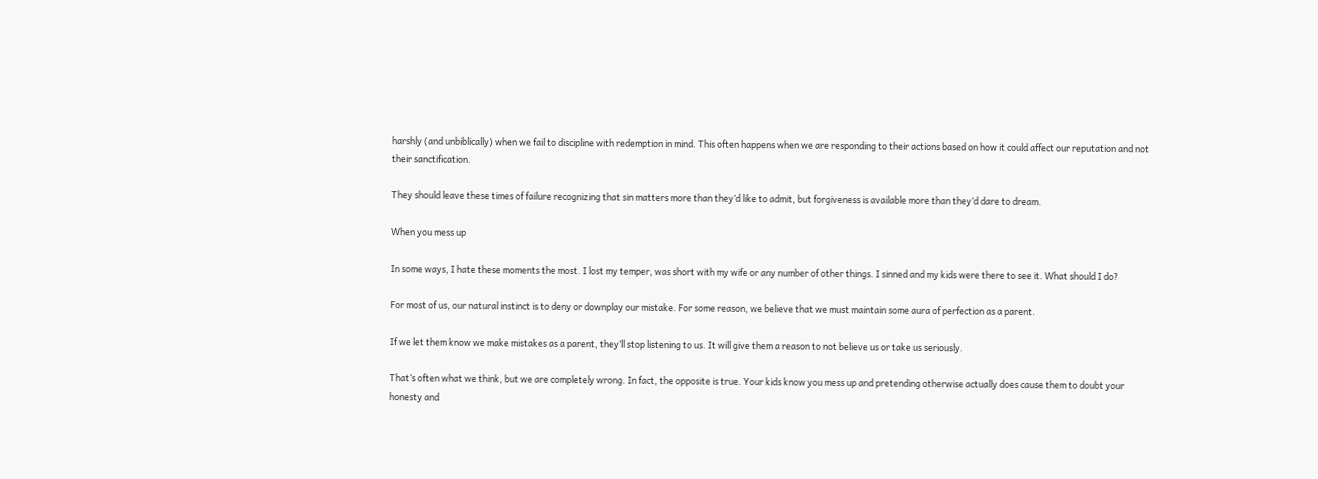harshly (and unbiblically) when we fail to discipline with redemption in mind. This often happens when we are responding to their actions based on how it could affect our reputation and not their sanctification.

They should leave these times of failure recognizing that sin matters more than they’d like to admit, but forgiveness is available more than they’d dare to dream.

When you mess up

In some ways, I hate these moments the most. I lost my temper, was short with my wife or any number of other things. I sinned and my kids were there to see it. What should I do?

For most of us, our natural instinct is to deny or downplay our mistake. For some reason, we believe that we must maintain some aura of perfection as a parent.

If we let them know we make mistakes as a parent, they’ll stop listening to us. It will give them a reason to not believe us or take us seriously.

That’s often what we think, but we are completely wrong. In fact, the opposite is true. Your kids know you mess up and pretending otherwise actually does cause them to doubt your honesty and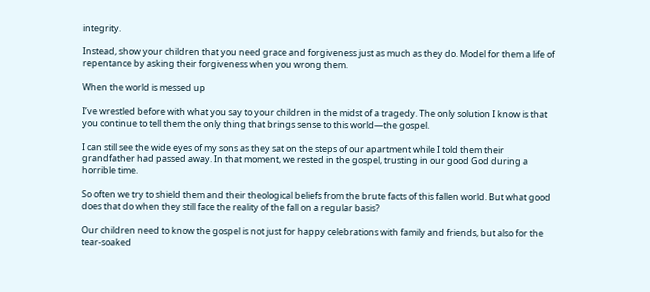integrity.

Instead, show your children that you need grace and forgiveness just as much as they do. Model for them a life of repentance by asking their forgiveness when you wrong them.

When the world is messed up

I’ve wrestled before with what you say to your children in the midst of a tragedy. The only solution I know is that you continue to tell them the only thing that brings sense to this world—the gospel.

I can still see the wide eyes of my sons as they sat on the steps of our apartment while I told them their grandfather had passed away. In that moment, we rested in the gospel, trusting in our good God during a horrible time.

So often we try to shield them and their theological beliefs from the brute facts of this fallen world. But what good does that do when they still face the reality of the fall on a regular basis?

Our children need to know the gospel is not just for happy celebrations with family and friends, but also for the tear-soaked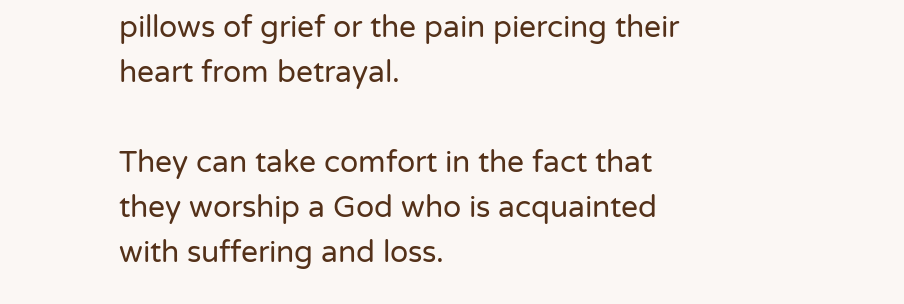pillows of grief or the pain piercing their heart from betrayal.

They can take comfort in the fact that they worship a God who is acquainted with suffering and loss.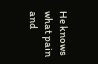He knows what pain and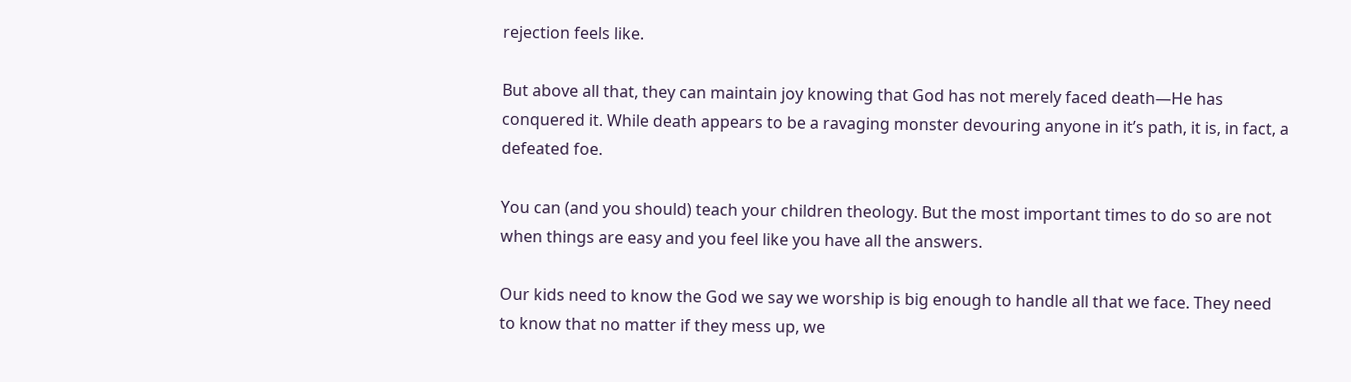rejection feels like.

But above all that, they can maintain joy knowing that God has not merely faced death—He has conquered it. While death appears to be a ravaging monster devouring anyone in it’s path, it is, in fact, a defeated foe.

You can (and you should) teach your children theology. But the most important times to do so are not when things are easy and you feel like you have all the answers.

Our kids need to know the God we say we worship is big enough to handle all that we face. They need to know that no matter if they mess up, we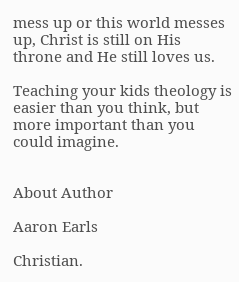mess up or this world messes up, Christ is still on His throne and He still loves us.

Teaching your kids theology is easier than you think, but more important than you could imagine.


About Author

Aaron Earls

Christian.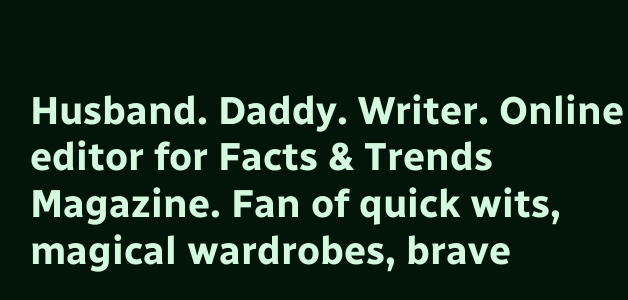Husband. Daddy. Writer. Online editor for Facts & Trends Magazine. Fan of quick wits, magical wardrobes, brave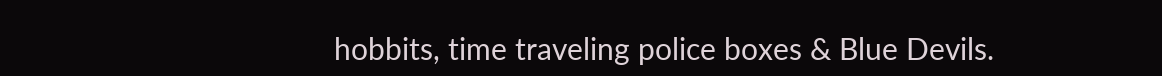hobbits, time traveling police boxes & Blue Devils.